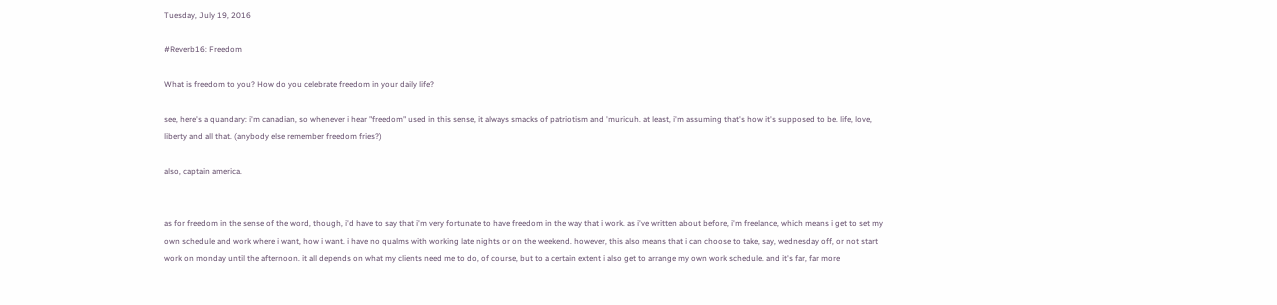Tuesday, July 19, 2016

#Reverb16: Freedom

What is freedom to you? How do you celebrate freedom in your daily life?

see, here's a quandary: i'm canadian, so whenever i hear "freedom" used in this sense, it always smacks of patriotism and 'muricuh. at least, i'm assuming that's how it's supposed to be. life, love, liberty and all that. (anybody else remember freedom fries?)

also, captain america.


as for freedom in the sense of the word, though, i'd have to say that i'm very fortunate to have freedom in the way that i work. as i've written about before, i'm freelance, which means i get to set my own schedule and work where i want, how i want. i have no qualms with working late nights or on the weekend. however, this also means that i can choose to take, say, wednesday off, or not start work on monday until the afternoon. it all depends on what my clients need me to do, of course, but to a certain extent i also get to arrange my own work schedule. and it's far, far more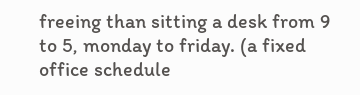freeing than sitting a desk from 9 to 5, monday to friday. (a fixed office schedule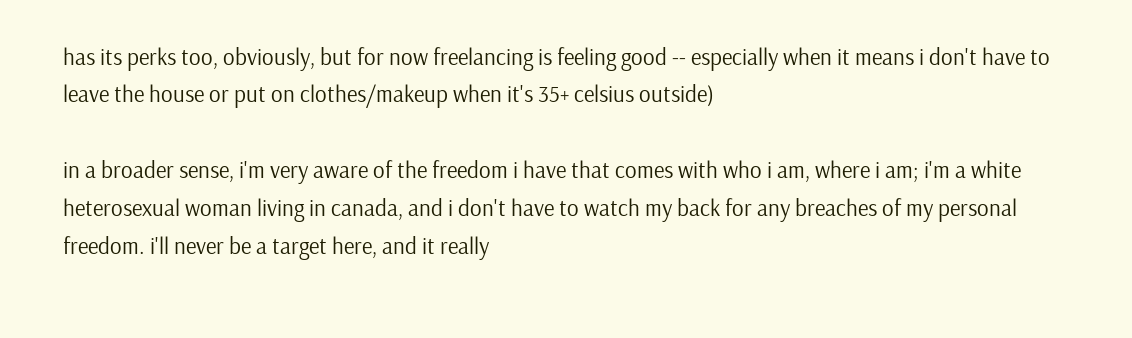has its perks too, obviously, but for now freelancing is feeling good -- especially when it means i don't have to leave the house or put on clothes/makeup when it's 35+ celsius outside)

in a broader sense, i'm very aware of the freedom i have that comes with who i am, where i am; i'm a white heterosexual woman living in canada, and i don't have to watch my back for any breaches of my personal freedom. i'll never be a target here, and it really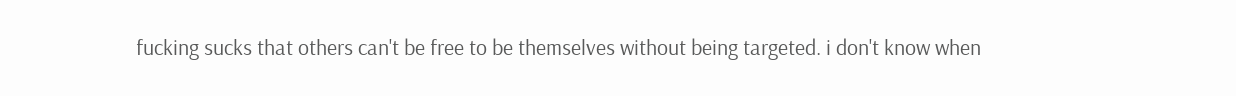fucking sucks that others can't be free to be themselves without being targeted. i don't know when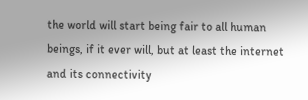the world will start being fair to all human beings, if it ever will, but at least the internet and its connectivity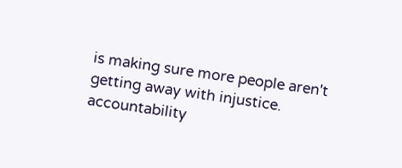is making sure more people aren't getting away with injustice. accountability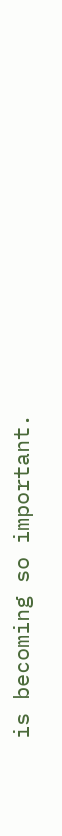is becoming so important.